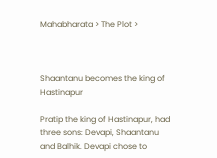Mahabharata > The Plot >



Shaantanu becomes the king of Hastinapur

Pratip the king of Hastinapur, had three sons: Devapi, Shaantanu and Balhik. Devapi chose to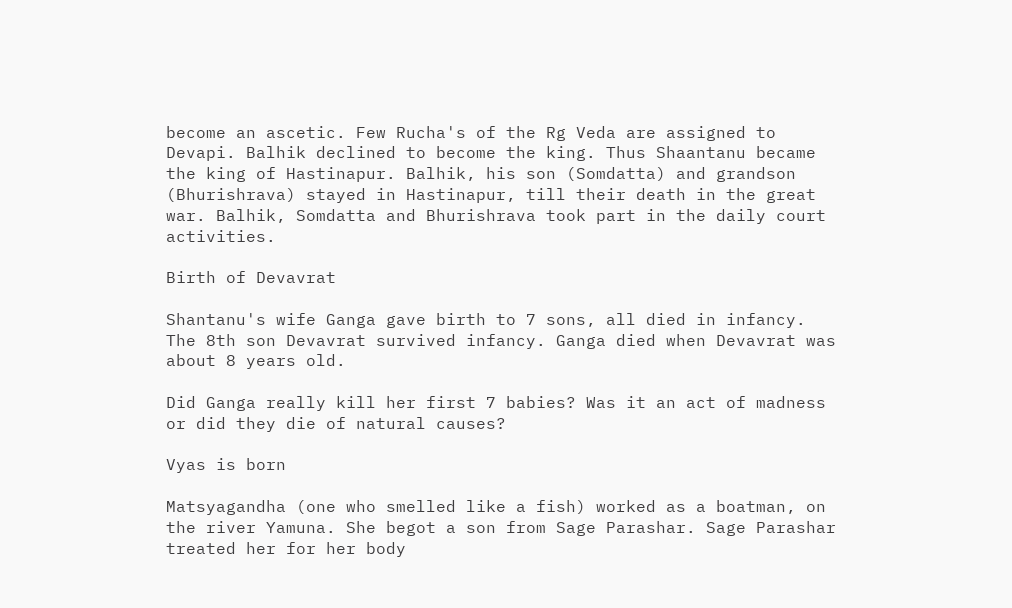become an ascetic. Few Rucha's of the Rg Veda are assigned to Devapi. Balhik declined to become the king. Thus Shaantanu became the king of Hastinapur. Balhik, his son (Somdatta) and grandson (Bhurishrava) stayed in Hastinapur, till their death in the great war. Balhik, Somdatta and Bhurishrava took part in the daily court activities.

Birth of Devavrat

Shantanu's wife Ganga gave birth to 7 sons, all died in infancy. The 8th son Devavrat survived infancy. Ganga died when Devavrat was about 8 years old.

Did Ganga really kill her first 7 babies? Was it an act of madness or did they die of natural causes?

Vyas is born

Matsyagandha (one who smelled like a fish) worked as a boatman, on the river Yamuna. She begot a son from Sage Parashar. Sage Parashar treated her for her body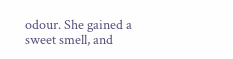odour. She gained a sweet smell, and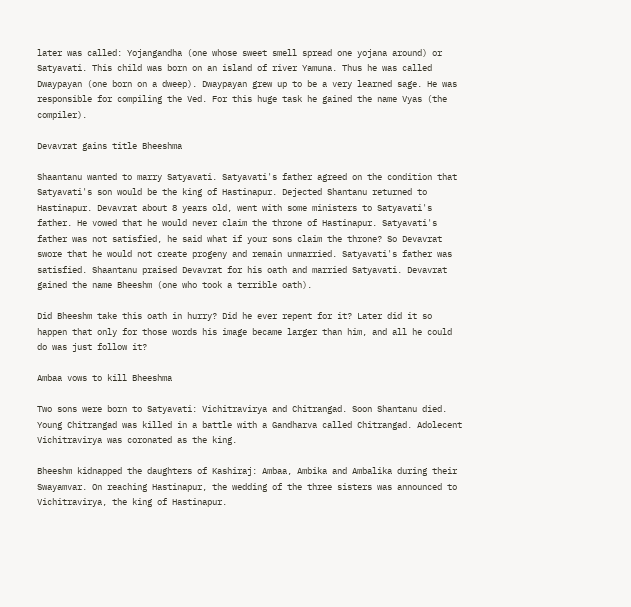later was called: Yojangandha (one whose sweet smell spread one yojana around) or Satyavati. This child was born on an island of river Yamuna. Thus he was called Dwaypayan (one born on a dweep). Dwaypayan grew up to be a very learned sage. He was responsible for compiling the Ved. For this huge task he gained the name Vyas (the compiler).

Devavrat gains title Bheeshma

Shaantanu wanted to marry Satyavati. Satyavati's father agreed on the condition that Satyavati's son would be the king of Hastinapur. Dejected Shantanu returned to Hastinapur. Devavrat about 8 years old, went with some ministers to Satyavati's father. He vowed that he would never claim the throne of Hastinapur. Satyavati's father was not satisfied, he said what if your sons claim the throne? So Devavrat swore that he would not create progeny and remain unmarried. Satyavati's father was satisfied. Shaantanu praised Devavrat for his oath and married Satyavati. Devavrat gained the name Bheeshm (one who took a terrible oath).

Did Bheeshm take this oath in hurry? Did he ever repent for it? Later did it so happen that only for those words his image became larger than him, and all he could do was just follow it?

Ambaa vows to kill Bheeshma

Two sons were born to Satyavati: Vichitravirya and Chitrangad. Soon Shantanu died. Young Chitrangad was killed in a battle with a Gandharva called Chitrangad. Adolecent Vichitravirya was coronated as the king.

Bheeshm kidnapped the daughters of Kashiraj: Ambaa, Ambika and Ambalika during their Swayamvar. On reaching Hastinapur, the wedding of the three sisters was announced to Vichitravirya, the king of Hastinapur.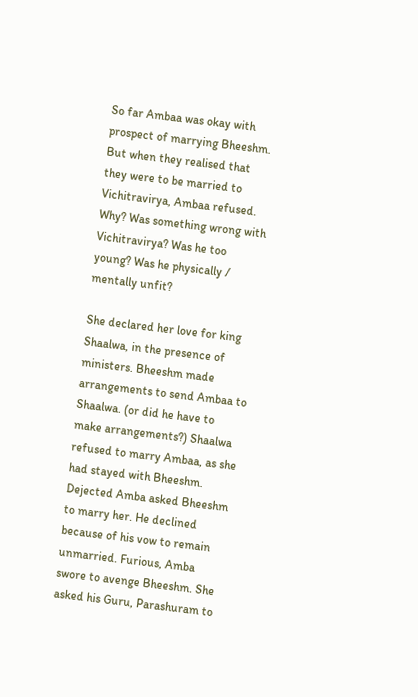So far Ambaa was okay with prospect of marrying Bheeshm. But when they realised that they were to be married to Vichitravirya, Ambaa refused. Why? Was something wrong with Vichitravirya? Was he too young? Was he physically / mentally unfit?

She declared her love for king Shaalwa, in the presence of ministers. Bheeshm made arrangements to send Ambaa to Shaalwa. (or did he have to make arrangements?) Shaalwa refused to marry Ambaa, as she had stayed with Bheeshm. Dejected Amba asked Bheeshm to marry her. He declined because of his vow to remain unmarried. Furious, Amba swore to avenge Bheeshm. She asked his Guru, Parashuram to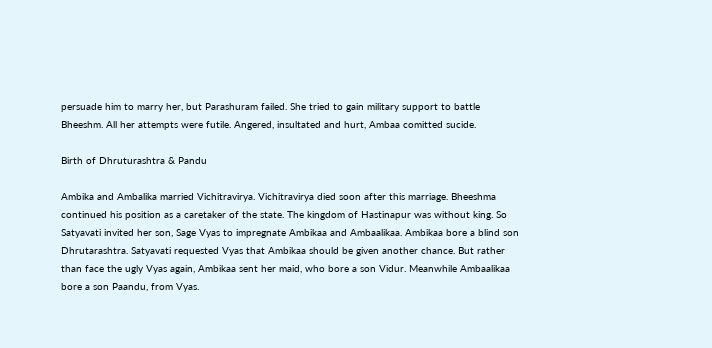persuade him to marry her, but Parashuram failed. She tried to gain military support to battle Bheeshm. All her attempts were futile. Angered, insultated and hurt, Ambaa comitted sucide.

Birth of Dhruturashtra & Pandu

Ambika and Ambalika married Vichitravirya. Vichitravirya died soon after this marriage. Bheeshma continued his position as a caretaker of the state. The kingdom of Hastinapur was without king. So Satyavati invited her son, Sage Vyas to impregnate Ambikaa and Ambaalikaa. Ambikaa bore a blind son Dhrutarashtra. Satyavati requested Vyas that Ambikaa should be given another chance. But rather than face the ugly Vyas again, Ambikaa sent her maid, who bore a son Vidur. Meanwhile Ambaalikaa bore a son Paandu, from Vyas.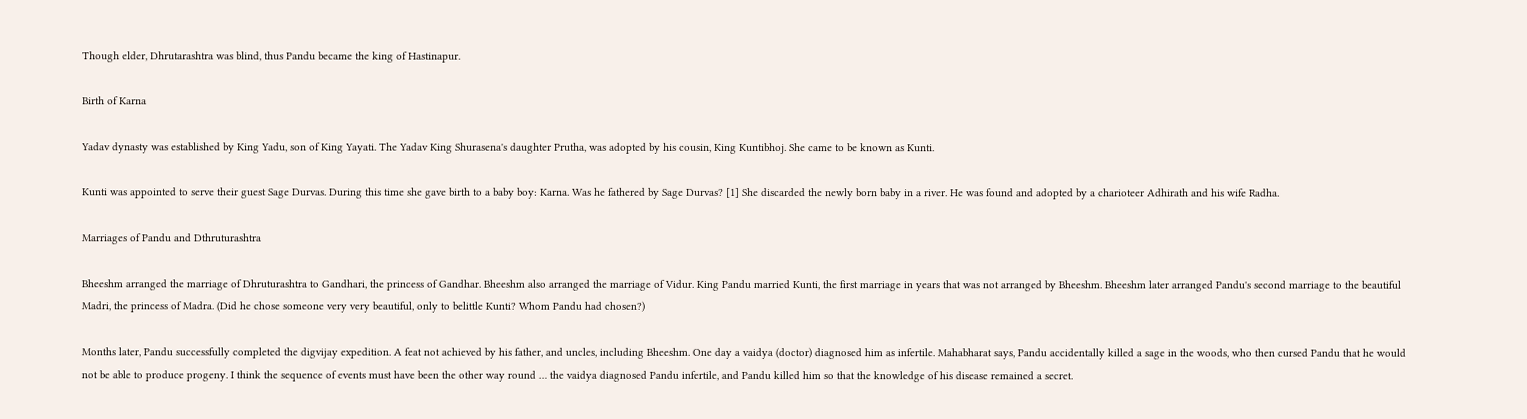Though elder, Dhrutarashtra was blind, thus Pandu became the king of Hastinapur.

Birth of Karna

Yadav dynasty was established by King Yadu, son of King Yayati. The Yadav King Shurasena's daughter Prutha, was adopted by his cousin, King Kuntibhoj. She came to be known as Kunti.

Kunti was appointed to serve their guest Sage Durvas. During this time she gave birth to a baby boy: Karna. Was he fathered by Sage Durvas? [1] She discarded the newly born baby in a river. He was found and adopted by a charioteer Adhirath and his wife Radha.

Marriages of Pandu and Dthruturashtra

Bheeshm arranged the marriage of Dhruturashtra to Gandhari, the princess of Gandhar. Bheeshm also arranged the marriage of Vidur. King Pandu married Kunti, the first marriage in years that was not arranged by Bheeshm. Bheeshm later arranged Pandu's second marriage to the beautiful Madri, the princess of Madra. (Did he chose someone very very beautiful, only to belittle Kunti? Whom Pandu had chosen?)

Months later, Pandu successfully completed the digvijay expedition. A feat not achieved by his father, and uncles, including Bheeshm. One day a vaidya (doctor) diagnosed him as infertile. Mahabharat says, Pandu accidentally killed a sage in the woods, who then cursed Pandu that he would not be able to produce progeny. I think the sequence of events must have been the other way round … the vaidya diagnosed Pandu infertile, and Pandu killed him so that the knowledge of his disease remained a secret.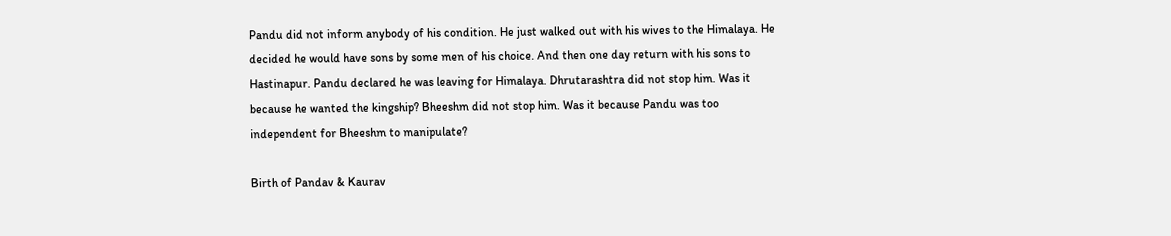Pandu did not inform anybody of his condition. He just walked out with his wives to the Himalaya. He decided he would have sons by some men of his choice. And then one day return with his sons to Hastinapur. Pandu declared he was leaving for Himalaya. Dhrutarashtra did not stop him. Was it because he wanted the kingship? Bheeshm did not stop him. Was it because Pandu was too independent for Bheeshm to manipulate?

Birth of Pandav & Kaurav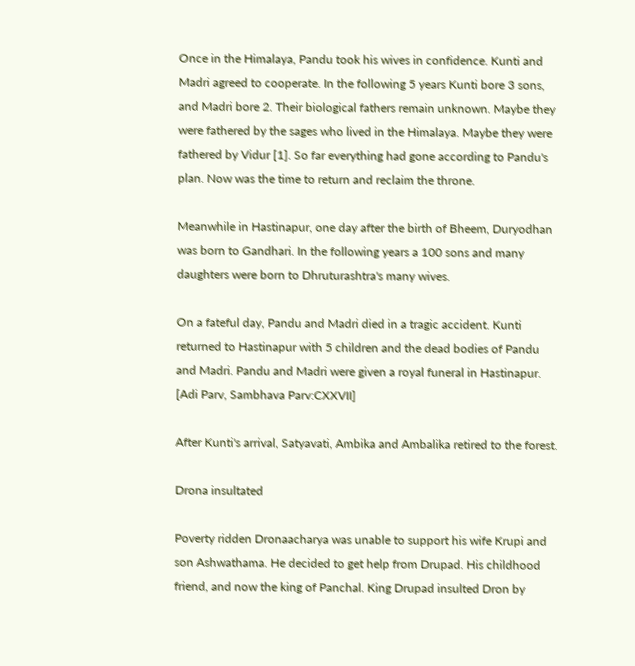Once in the Himalaya, Pandu took his wives in confidence. Kunti and Madri agreed to cooperate. In the following 5 years Kunti bore 3 sons, and Madri bore 2. Their biological fathers remain unknown. Maybe they were fathered by the sages who lived in the Himalaya. Maybe they were fathered by Vidur [1]. So far everything had gone according to Pandu's plan. Now was the time to return and reclaim the throne.

Meanwhile in Hastinapur, one day after the birth of Bheem, Duryodhan was born to Gandhari. In the following years a 100 sons and many daughters were born to Dhruturashtra's many wives.

On a fateful day, Pandu and Madri died in a tragic accident. Kunti returned to Hastinapur with 5 children and the dead bodies of Pandu and Madri. Pandu and Madri were given a royal funeral in Hastinapur. [Adi Parv, Sambhava Parv:CXXVII]

After Kunti's arrival, Satyavati, Ambika and Ambalika retired to the forest.

Drona insultated

Poverty ridden Dronaacharya was unable to support his wife Krupi and son Ashwathama. He decided to get help from Drupad. His childhood friend, and now the king of Panchal. King Drupad insulted Dron by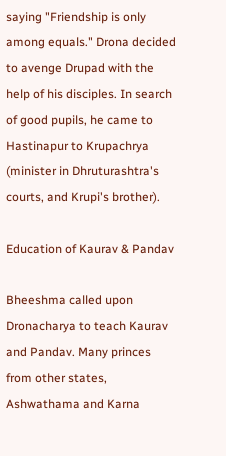saying "Friendship is only among equals." Drona decided to avenge Drupad with the help of his disciples. In search of good pupils, he came to Hastinapur to Krupachrya (minister in Dhruturashtra's courts, and Krupi's brother).

Education of Kaurav & Pandav

Bheeshma called upon Dronacharya to teach Kaurav and Pandav. Many princes from other states, Ashwathama and Karna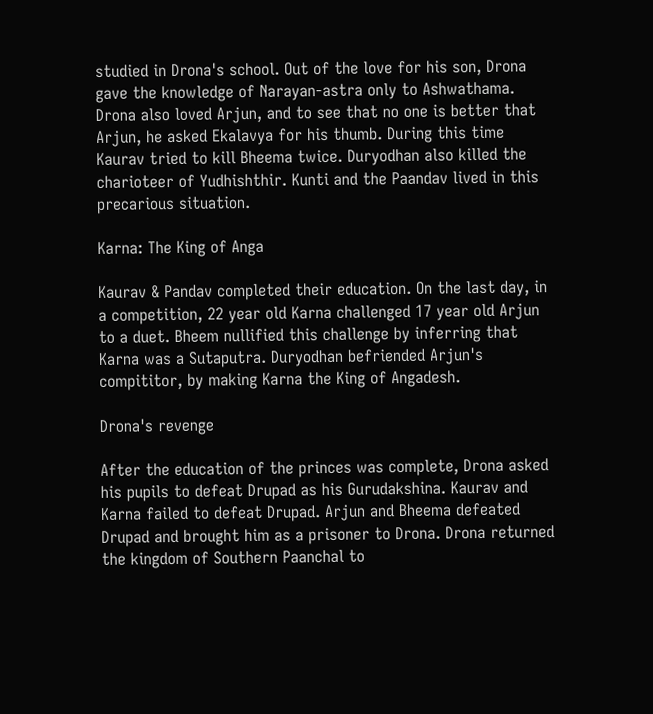studied in Drona's school. Out of the love for his son, Drona gave the knowledge of Narayan-astra only to Ashwathama. Drona also loved Arjun, and to see that no one is better that Arjun, he asked Ekalavya for his thumb. During this time Kaurav tried to kill Bheema twice. Duryodhan also killed the charioteer of Yudhishthir. Kunti and the Paandav lived in this precarious situation.

Karna: The King of Anga

Kaurav & Pandav completed their education. On the last day, in a competition, 22 year old Karna challenged 17 year old Arjun to a duet. Bheem nullified this challenge by inferring that Karna was a Sutaputra. Duryodhan befriended Arjun's compititor, by making Karna the King of Angadesh.

Drona's revenge

After the education of the princes was complete, Drona asked his pupils to defeat Drupad as his Gurudakshina. Kaurav and Karna failed to defeat Drupad. Arjun and Bheema defeated Drupad and brought him as a prisoner to Drona. Drona returned the kingdom of Southern Paanchal to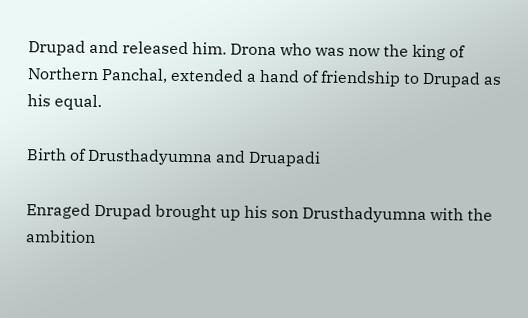Drupad and released him. Drona who was now the king of Northern Panchal, extended a hand of friendship to Drupad as his equal.

Birth of Drusthadyumna and Druapadi

Enraged Drupad brought up his son Drusthadyumna with the ambition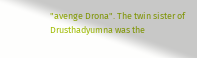"avenge Drona". The twin sister of Drusthadyumna was the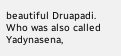beautiful Druapadi. Who was also called Yadynasena,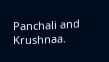Panchali and Krushnaa.